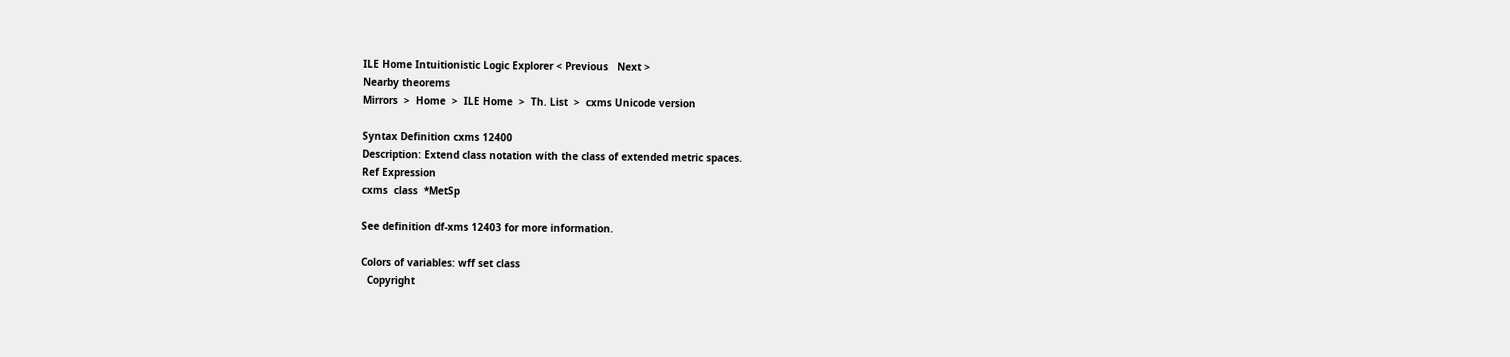ILE Home Intuitionistic Logic Explorer < Previous   Next >
Nearby theorems
Mirrors  >  Home  >  ILE Home  >  Th. List  >  cxms Unicode version

Syntax Definition cxms 12400
Description: Extend class notation with the class of extended metric spaces.
Ref Expression
cxms  class  *MetSp

See definition df-xms 12403 for more information.

Colors of variables: wff set class
  Copyright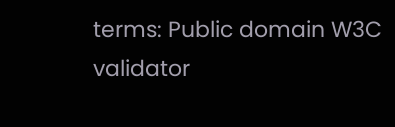terms: Public domain W3C validator